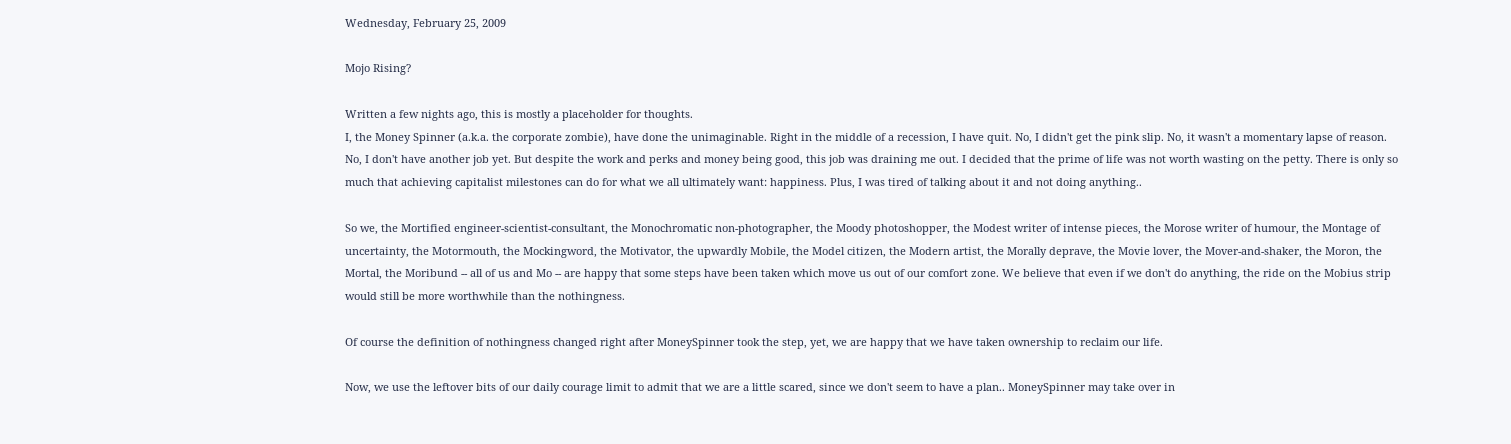Wednesday, February 25, 2009

Mojo Rising?

Written a few nights ago, this is mostly a placeholder for thoughts.
I, the Money Spinner (a.k.a. the corporate zombie), have done the unimaginable. Right in the middle of a recession, I have quit. No, I didn't get the pink slip. No, it wasn't a momentary lapse of reason. No, I don't have another job yet. But despite the work and perks and money being good, this job was draining me out. I decided that the prime of life was not worth wasting on the petty. There is only so much that achieving capitalist milestones can do for what we all ultimately want: happiness. Plus, I was tired of talking about it and not doing anything..

So we, the Mortified engineer-scientist-consultant, the Monochromatic non-photographer, the Moody photoshopper, the Modest writer of intense pieces, the Morose writer of humour, the Montage of uncertainty, the Motormouth, the Mockingword, the Motivator, the upwardly Mobile, the Model citizen, the Modern artist, the Morally deprave, the Movie lover, the Mover-and-shaker, the Moron, the Mortal, the Moribund -- all of us and Mo -- are happy that some steps have been taken which move us out of our comfort zone. We believe that even if we don't do anything, the ride on the Mobius strip would still be more worthwhile than the nothingness.

Of course the definition of nothingness changed right after MoneySpinner took the step, yet, we are happy that we have taken ownership to reclaim our life.

Now, we use the leftover bits of our daily courage limit to admit that we are a little scared, since we don't seem to have a plan.. MoneySpinner may take over in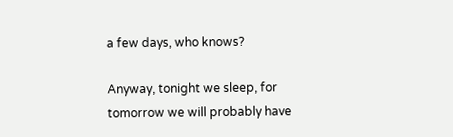a few days, who knows?

Anyway, tonight we sleep, for tomorrow we will probably have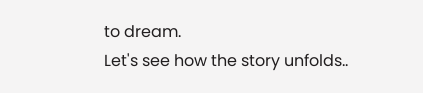to dream.
Let's see how the story unfolds..